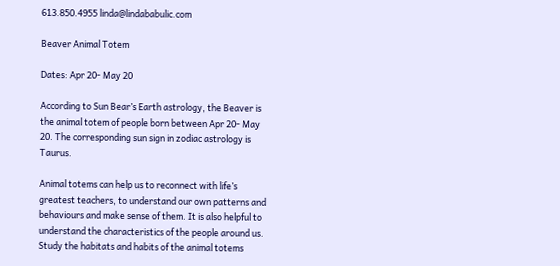613.850.4955 linda@lindababulic.com

Beaver Animal Totem

Dates: Apr 20- May 20

According to Sun Bear’s Earth astrology, the Beaver is the animal totem of people born between Apr 20- May 20. The corresponding sun sign in zodiac astrology is Taurus.

Animal totems can help us to reconnect with life’s greatest teachers, to understand our own patterns and behaviours and make sense of them. It is also helpful to understand the characteristics of the people around us. Study the habitats and habits of the animal totems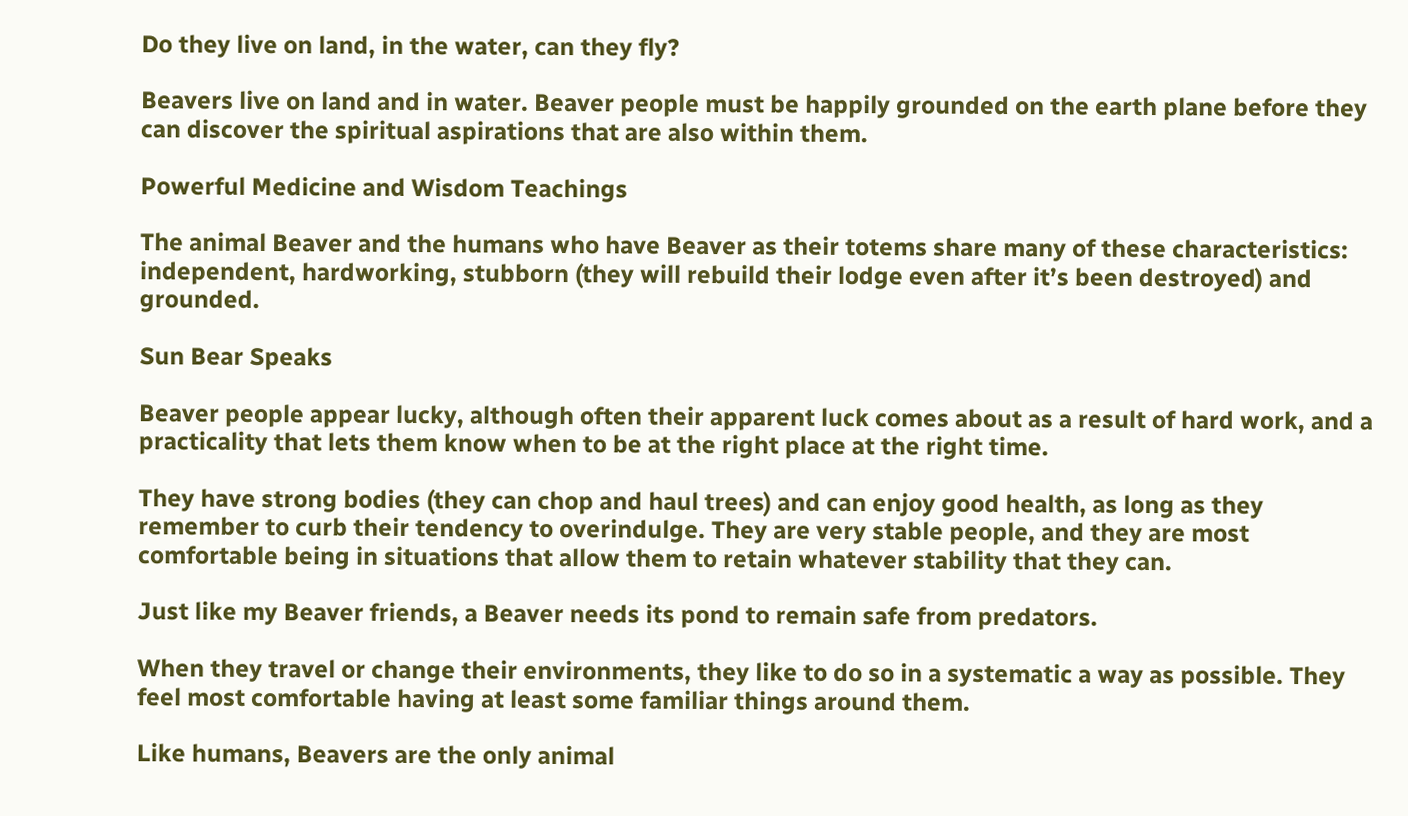Do they live on land, in the water, can they fly?

Beavers live on land and in water. Beaver people must be happily grounded on the earth plane before they can discover the spiritual aspirations that are also within them.

Powerful Medicine and Wisdom Teachings

The animal Beaver and the humans who have Beaver as their totems share many of these characteristics: independent, hardworking, stubborn (they will rebuild their lodge even after it’s been destroyed) and grounded.

Sun Bear Speaks

Beaver people appear lucky, although often their apparent luck comes about as a result of hard work, and a practicality that lets them know when to be at the right place at the right time.

They have strong bodies (they can chop and haul trees) and can enjoy good health, as long as they remember to curb their tendency to overindulge. They are very stable people, and they are most comfortable being in situations that allow them to retain whatever stability that they can.

Just like my Beaver friends, a Beaver needs its pond to remain safe from predators.

When they travel or change their environments, they like to do so in a systematic a way as possible. They feel most comfortable having at least some familiar things around them.

Like humans, Beavers are the only animal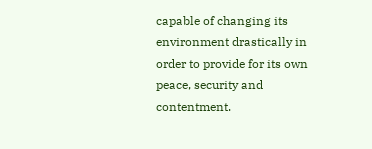capable of changing its environment drastically in order to provide for its own peace, security and contentment.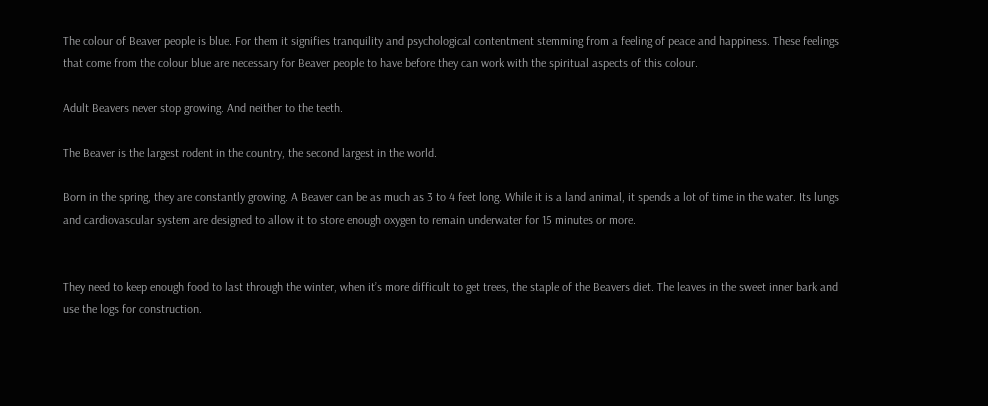The colour of Beaver people is blue. For them it signifies tranquility and psychological contentment stemming from a feeling of peace and happiness. These feelings that come from the colour blue are necessary for Beaver people to have before they can work with the spiritual aspects of this colour.

Adult Beavers never stop growing. And neither to the teeth.

The Beaver is the largest rodent in the country, the second largest in the world.

Born in the spring, they are constantly growing. A Beaver can be as much as 3 to 4 feet long. While it is a land animal, it spends a lot of time in the water. Its lungs and cardiovascular system are designed to allow it to store enough oxygen to remain underwater for 15 minutes or more.


They need to keep enough food to last through the winter, when it’s more difficult to get trees, the staple of the Beavers diet. The leaves in the sweet inner bark and use the logs for construction.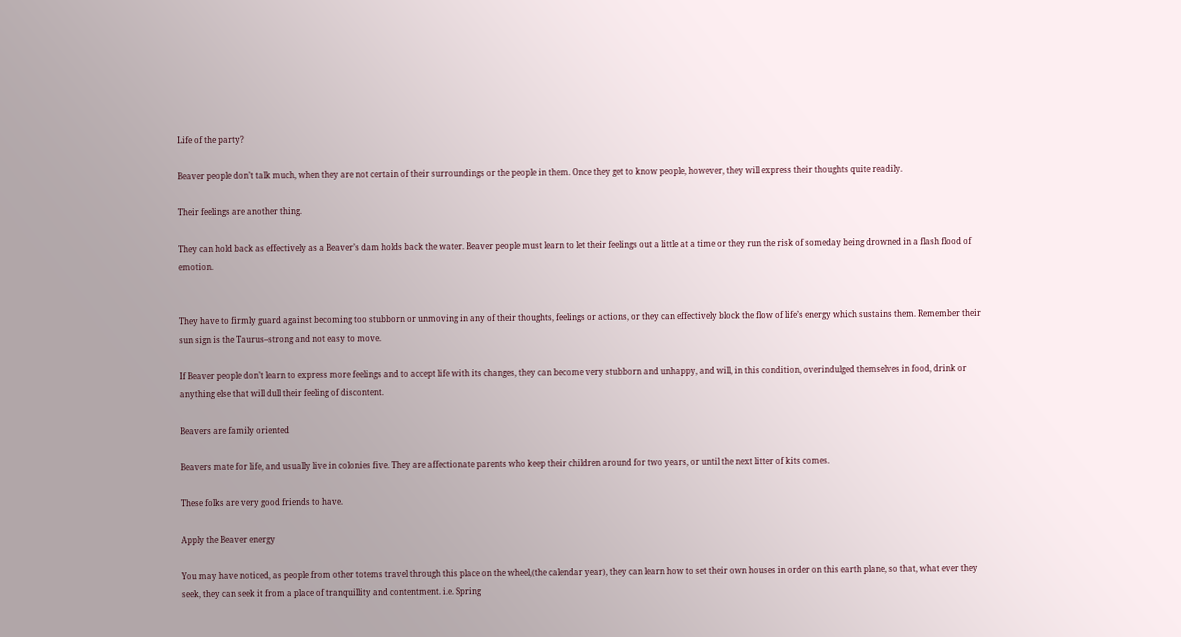Life of the party?

Beaver people don’t talk much, when they are not certain of their surroundings or the people in them. Once they get to know people, however, they will express their thoughts quite readily.

Their feelings are another thing.

They can hold back as effectively as a Beaver’s dam holds back the water. Beaver people must learn to let their feelings out a little at a time or they run the risk of someday being drowned in a flash flood of emotion.


They have to firmly guard against becoming too stubborn or unmoving in any of their thoughts, feelings or actions, or they can effectively block the flow of life’s energy which sustains them. Remember their sun sign is the Taurus–strong and not easy to move.

If Beaver people don’t learn to express more feelings and to accept life with its changes, they can become very stubborn and unhappy, and will, in this condition, overindulged themselves in food, drink or anything else that will dull their feeling of discontent.

Beavers are family oriented

Beavers mate for life, and usually live in colonies five. They are affectionate parents who keep their children around for two years, or until the next litter of kits comes.

These folks are very good friends to have.

Apply the Beaver energy

You may have noticed, as people from other totems travel through this place on the wheel,(the calendar year), they can learn how to set their own houses in order on this earth plane, so that, what ever they seek, they can seek it from a place of tranquillity and contentment. i.e. Spring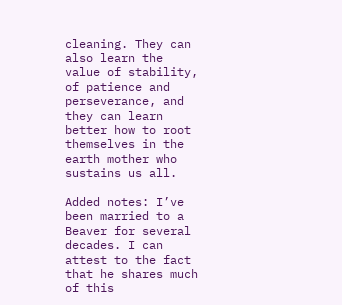cleaning. They can also learn the value of stability, of patience and perseverance, and they can learn better how to root themselves in the earth mother who sustains us all.

Added notes: I’ve been married to a Beaver for several decades. I can attest to the fact that he shares much of this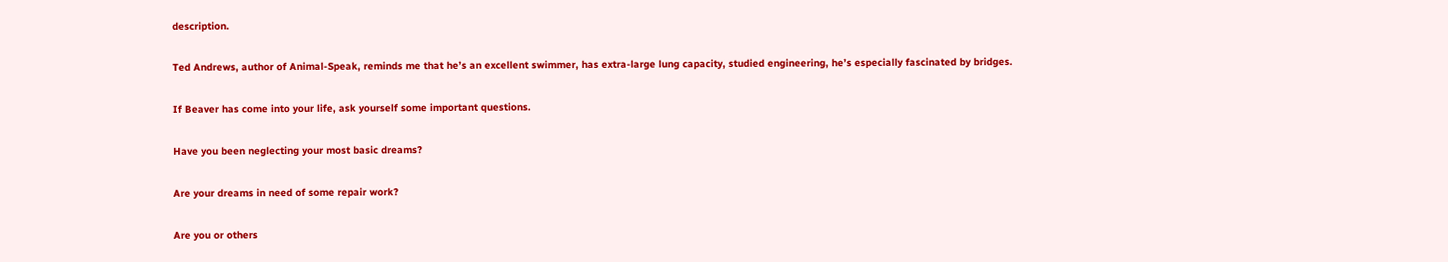description.

Ted Andrews, author of Animal-Speak, reminds me that he’s an excellent swimmer, has extra-large lung capacity, studied engineering, he’s especially fascinated by bridges.

If Beaver has come into your life, ask yourself some important questions.

Have you been neglecting your most basic dreams?

Are your dreams in need of some repair work?

Are you or others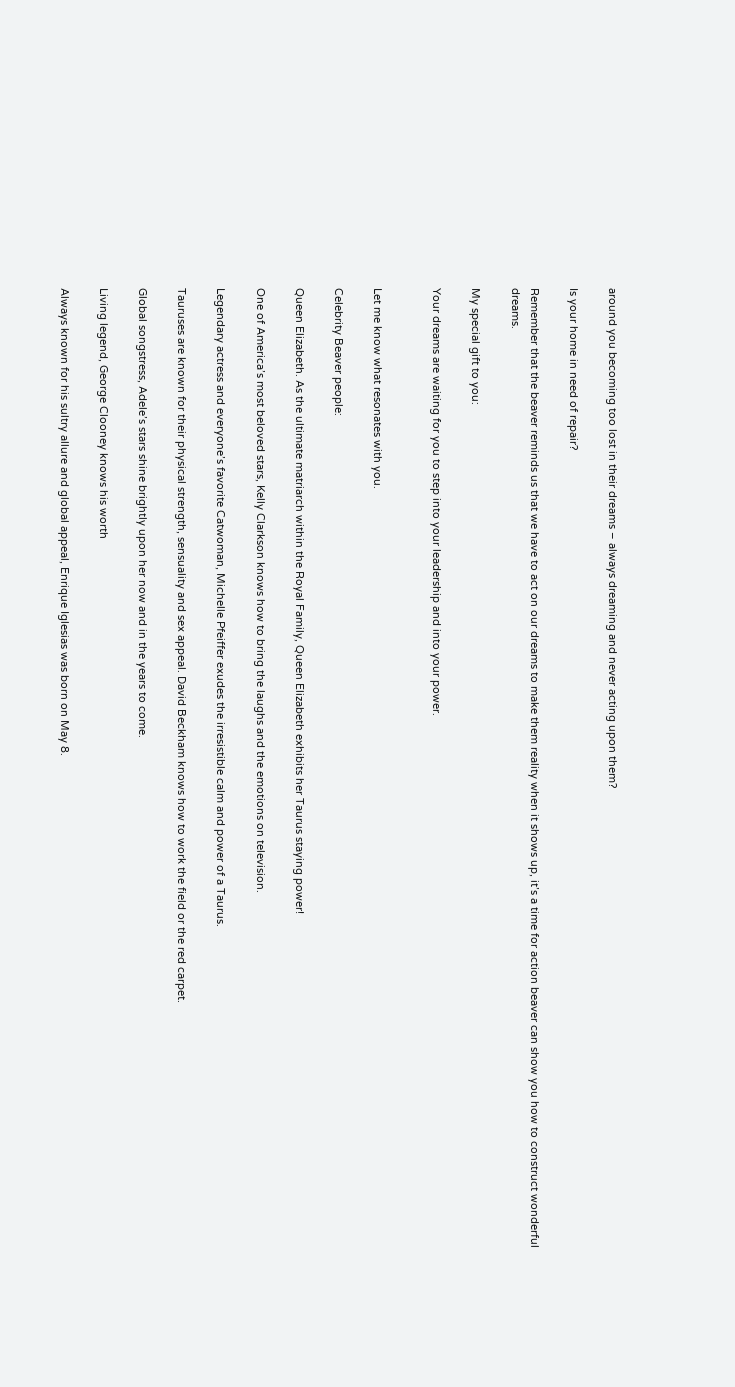around you becoming too lost in their dreams – always dreaming and never acting upon them?

Is your home in need of repair?

Remember that the beaver reminds us that we have to act on our dreams to make them reality when it shows up, it’s a time for action beaver can show you how to construct wonderful dreams.

My special gift to you:

Your dreams are waiting for you to step into your leadership and into your power.


Let me know what resonates with you.

Celebrity Beaver people:

Queen Elizabeth. As the ultimate matriarch within the Royal Family, Queen Elizabeth exhibits her Taurus staying power!

One of America’s most beloved stars, Kelly Clarkson knows how to bring the laughs and the emotions on television.

Legendary actress and everyone’s favorite Catwoman, Michelle Pfeiffer exudes the irresistible calm and power of a Taurus.

Tauruses are known for their physical strength, sensuality and sex appeal. David Beckham knows how to work the field or the red carpet.

Global songstress, Adele’s stars shine brightly upon her now and in the years to come.

Living legend, George Clooney knows his worth

Always known for his sultry allure and global appeal, Enrique Iglesias was born on May 8.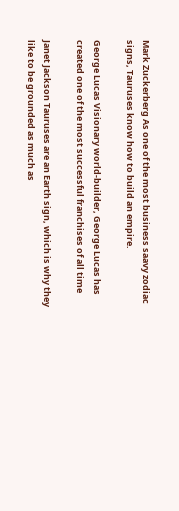Mark Zuckerberg As one of the most business saavy zodiac signs, Tauruses know how to build an empire.

George Lucas Visionary world-builder, George Lucas has created one of the most successful franchises of all time

Janet Jackson Tauruses are an Earth sign, which is why they like to be grounded as much as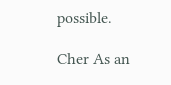possible.

Cher As an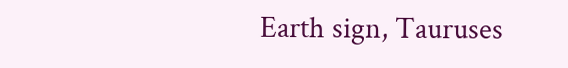Earth sign, Tauruses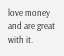love money and are great with it.